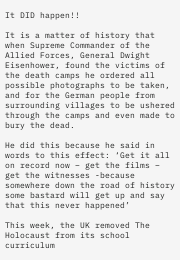It DID happen!!

It is a matter of history that when Supreme Commander of the Allied Forces, General Dwight Eisenhower, found the victims of the death camps he ordered all possible photographs to be taken, and for the German people from surrounding villages to be ushered through the camps and even made to bury the dead.

He did this because he said in words to this effect: ‘Get it all on record now – get the films – get the witnesses -because somewhere down the road of history some bastard will get up and say that this never happened’

This week, the UK removed The Holocaust from its school curriculum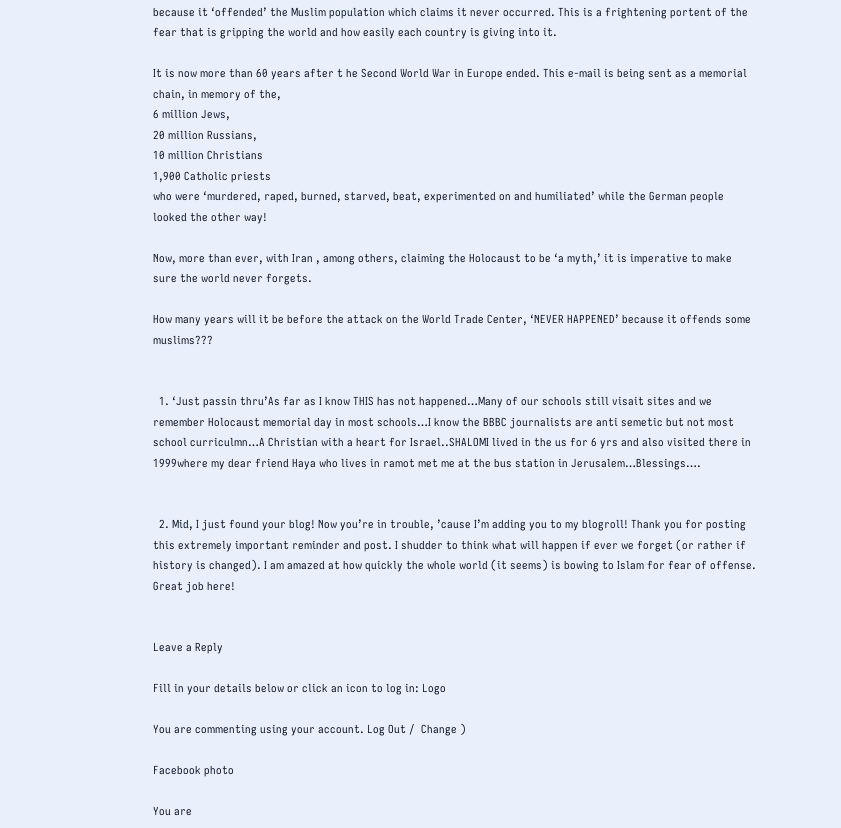because it ‘offended’ the Muslim population which claims it never occurred. This is a frightening portent of the fear that is gripping the world and how easily each country is giving into it.

It is now more than 60 years after t he Second World War in Europe ended. This e-mail is being sent as a memorial chain, in memory of the,
6 million Jews,
20 million Russians,
10 million Christians
1,900 Catholic priests
who were ‘murdered, raped, burned, starved, beat, experimented on and humiliated’ while the German people looked the other way!

Now, more than ever, with Iran , among others, claiming the Holocaust to be ‘a myth,’ it is imperative to make sure the world never forgets.

How many years will it be before the attack on the World Trade Center, ‘NEVER HAPPENED’ because it offends some muslims???


  1. ‘Just passin thru’As far as I know THIS has not happened…Many of our schools still visait sites and we remember Holocaust memorial day in most schools…I know the BBBC journalists are anti semetic but not most school curriculmn…A Christian with a heart for Israel..SHALOMI lived in the us for 6 yrs and also visited there in 1999where my dear friend Haya who lives in ramot met me at the bus station in Jerusalem…Blessings….


  2. Mid, I just found your blog! Now you’re in trouble, ’cause I’m adding you to my blogroll! Thank you for posting this extremely important reminder and post. I shudder to think what will happen if ever we forget (or rather if history is changed). I am amazed at how quickly the whole world (it seems) is bowing to Islam for fear of offense. Great job here!


Leave a Reply

Fill in your details below or click an icon to log in: Logo

You are commenting using your account. Log Out /  Change )

Facebook photo

You are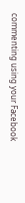commenting using your Facebook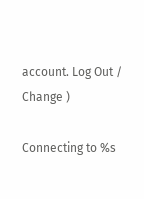account. Log Out /  Change )

Connecting to %s